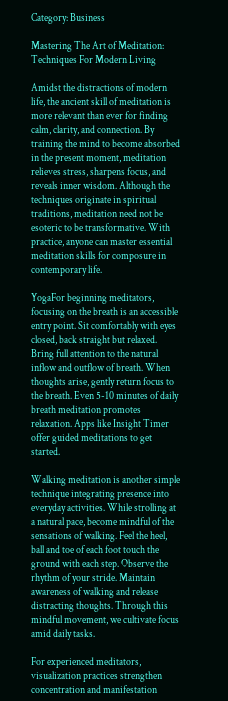Category: Business

Mastering The Art of Meditation: Techniques For Modern Living

Amidst the distractions of modern life, the ancient skill of meditation is more relevant than ever for finding calm, clarity, and connection. By training the mind to become absorbed in the present moment, meditation relieves stress, sharpens focus, and reveals inner wisdom. Although the techniques originate in spiritual traditions, meditation need not be esoteric to be transformative. With practice, anyone can master essential meditation skills for composure in contemporary life.

YogaFor beginning meditators, focusing on the breath is an accessible entry point. Sit comfortably with eyes closed, back straight but relaxed. Bring full attention to the natural inflow and outflow of breath. When thoughts arise, gently return focus to the breath. Even 5-10 minutes of daily breath meditation promotes relaxation. Apps like Insight Timer offer guided meditations to get started.

Walking meditation is another simple technique integrating presence into everyday activities. While strolling at a natural pace, become mindful of the sensations of walking. Feel the heel, ball and toe of each foot touch the ground with each step. Observe the rhythm of your stride. Maintain awareness of walking and release distracting thoughts. Through this mindful movement, we cultivate focus amid daily tasks.

For experienced meditators, visualization practices strengthen concentration and manifestation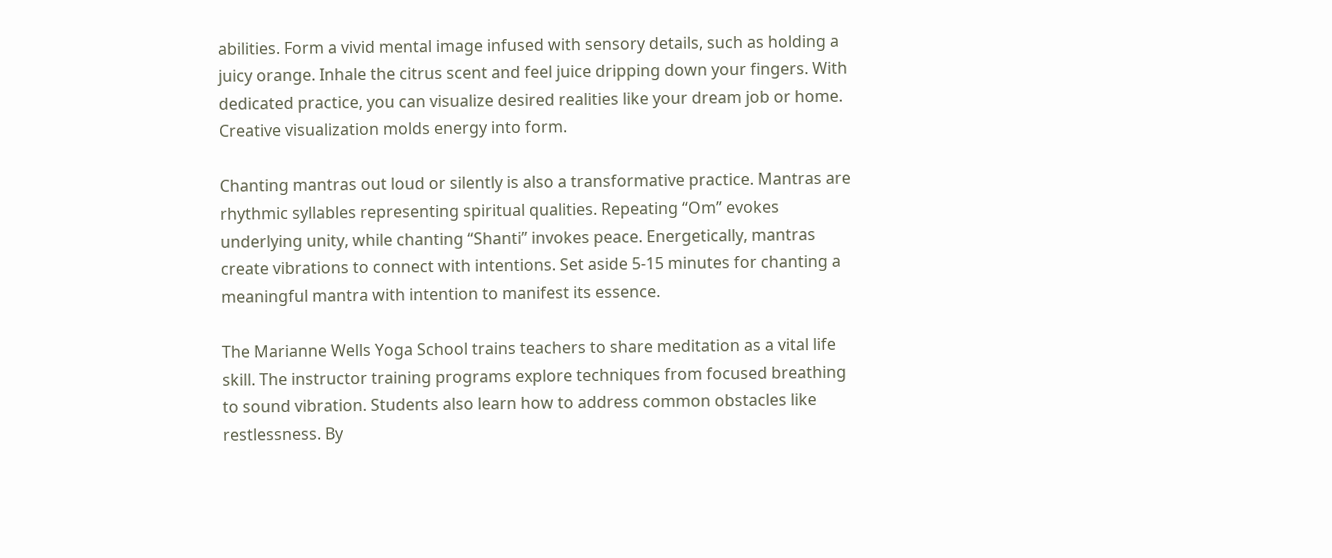abilities. Form a vivid mental image infused with sensory details, such as holding a juicy orange. Inhale the citrus scent and feel juice dripping down your fingers. With dedicated practice, you can visualize desired realities like your dream job or home. Creative visualization molds energy into form.

Chanting mantras out loud or silently is also a transformative practice. Mantras are rhythmic syllables representing spiritual qualities. Repeating “Om” evokes underlying unity, while chanting “Shanti” invokes peace. Energetically, mantras create vibrations to connect with intentions. Set aside 5-15 minutes for chanting a meaningful mantra with intention to manifest its essence.

The Marianne Wells Yoga School trains teachers to share meditation as a vital life skill. The instructor training programs explore techniques from focused breathing to sound vibration. Students also learn how to address common obstacles like restlessness. By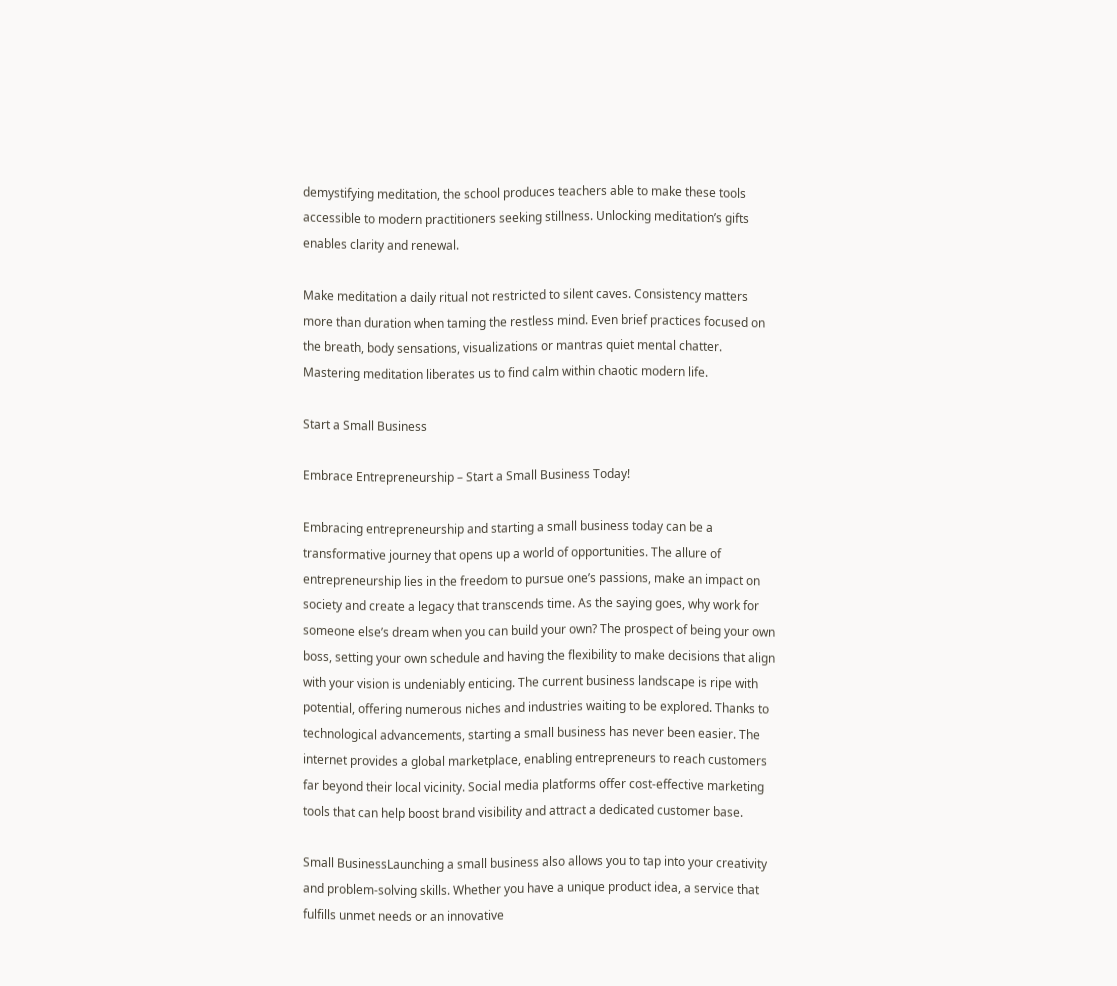demystifying meditation, the school produces teachers able to make these tools accessible to modern practitioners seeking stillness. Unlocking meditation’s gifts enables clarity and renewal.

Make meditation a daily ritual not restricted to silent caves. Consistency matters more than duration when taming the restless mind. Even brief practices focused on the breath, body sensations, visualizations or mantras quiet mental chatter. Mastering meditation liberates us to find calm within chaotic modern life.

Start a Small Business

Embrace Entrepreneurship – Start a Small Business Today!

Embracing entrepreneurship and starting a small business today can be a transformative journey that opens up a world of opportunities. The allure of entrepreneurship lies in the freedom to pursue one’s passions, make an impact on society and create a legacy that transcends time. As the saying goes, why work for someone else’s dream when you can build your own? The prospect of being your own boss, setting your own schedule and having the flexibility to make decisions that align with your vision is undeniably enticing. The current business landscape is ripe with potential, offering numerous niches and industries waiting to be explored. Thanks to technological advancements, starting a small business has never been easier. The internet provides a global marketplace, enabling entrepreneurs to reach customers far beyond their local vicinity. Social media platforms offer cost-effective marketing tools that can help boost brand visibility and attract a dedicated customer base.

Small BusinessLaunching a small business also allows you to tap into your creativity and problem-solving skills. Whether you have a unique product idea, a service that fulfills unmet needs or an innovative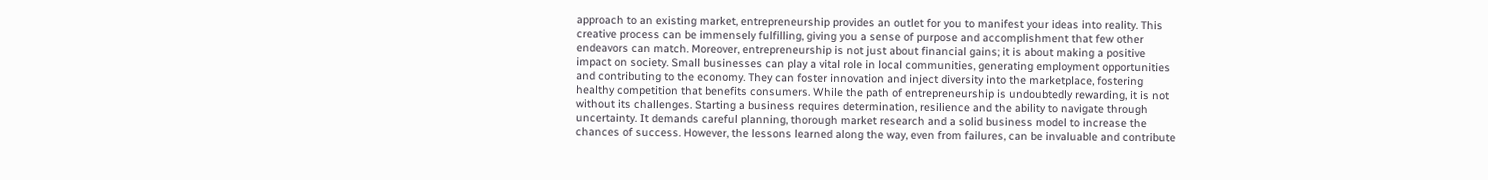approach to an existing market, entrepreneurship provides an outlet for you to manifest your ideas into reality. This creative process can be immensely fulfilling, giving you a sense of purpose and accomplishment that few other endeavors can match. Moreover, entrepreneurship is not just about financial gains; it is about making a positive impact on society. Small businesses can play a vital role in local communities, generating employment opportunities and contributing to the economy. They can foster innovation and inject diversity into the marketplace, fostering healthy competition that benefits consumers. While the path of entrepreneurship is undoubtedly rewarding, it is not without its challenges. Starting a business requires determination, resilience and the ability to navigate through uncertainty. It demands careful planning, thorough market research and a solid business model to increase the chances of success. However, the lessons learned along the way, even from failures, can be invaluable and contribute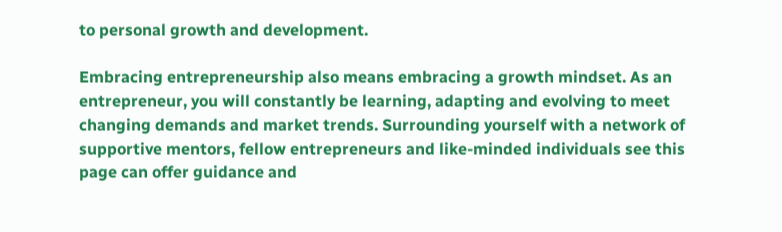to personal growth and development.

Embracing entrepreneurship also means embracing a growth mindset. As an entrepreneur, you will constantly be learning, adapting and evolving to meet changing demands and market trends. Surrounding yourself with a network of supportive mentors, fellow entrepreneurs and like-minded individuals see this page can offer guidance and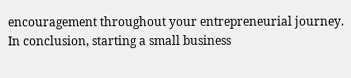encouragement throughout your entrepreneurial journey. In conclusion, starting a small business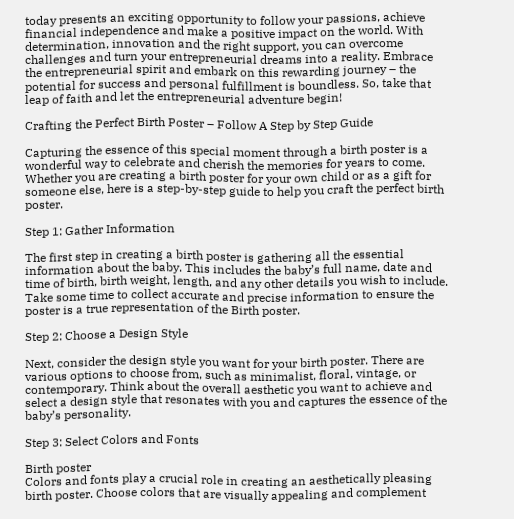today presents an exciting opportunity to follow your passions, achieve financial independence and make a positive impact on the world. With determination, innovation and the right support, you can overcome challenges and turn your entrepreneurial dreams into a reality. Embrace the entrepreneurial spirit and embark on this rewarding journey – the potential for success and personal fulfillment is boundless. So, take that leap of faith and let the entrepreneurial adventure begin!

Crafting the Perfect Birth Poster – Follow A Step by Step Guide

Capturing the essence of this special moment through a birth poster is a wonderful way to celebrate and cherish the memories for years to come. Whether you are creating a birth poster for your own child or as a gift for someone else, here is a step-by-step guide to help you craft the perfect birth poster.

Step 1: Gather Information

The first step in creating a birth poster is gathering all the essential information about the baby. This includes the baby’s full name, date and time of birth, birth weight, length, and any other details you wish to include. Take some time to collect accurate and precise information to ensure the poster is a true representation of the Birth poster.

Step 2: Choose a Design Style

Next, consider the design style you want for your birth poster. There are various options to choose from, such as minimalist, floral, vintage, or contemporary. Think about the overall aesthetic you want to achieve and select a design style that resonates with you and captures the essence of the baby’s personality.

Step 3: Select Colors and Fonts

Birth poster
Colors and fonts play a crucial role in creating an aesthetically pleasing birth poster. Choose colors that are visually appealing and complement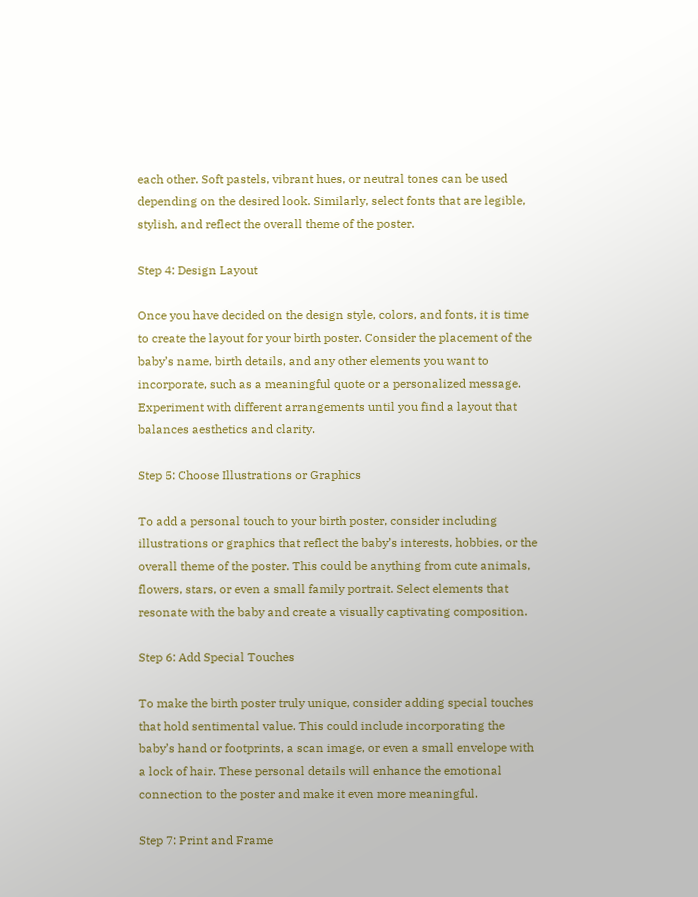each other. Soft pastels, vibrant hues, or neutral tones can be used depending on the desired look. Similarly, select fonts that are legible, stylish, and reflect the overall theme of the poster.

Step 4: Design Layout

Once you have decided on the design style, colors, and fonts, it is time to create the layout for your birth poster. Consider the placement of the baby’s name, birth details, and any other elements you want to incorporate, such as a meaningful quote or a personalized message. Experiment with different arrangements until you find a layout that balances aesthetics and clarity.

Step 5: Choose Illustrations or Graphics

To add a personal touch to your birth poster, consider including illustrations or graphics that reflect the baby’s interests, hobbies, or the overall theme of the poster. This could be anything from cute animals, flowers, stars, or even a small family portrait. Select elements that resonate with the baby and create a visually captivating composition.

Step 6: Add Special Touches

To make the birth poster truly unique, consider adding special touches that hold sentimental value. This could include incorporating the baby’s hand or footprints, a scan image, or even a small envelope with a lock of hair. These personal details will enhance the emotional connection to the poster and make it even more meaningful.

Step 7: Print and Frame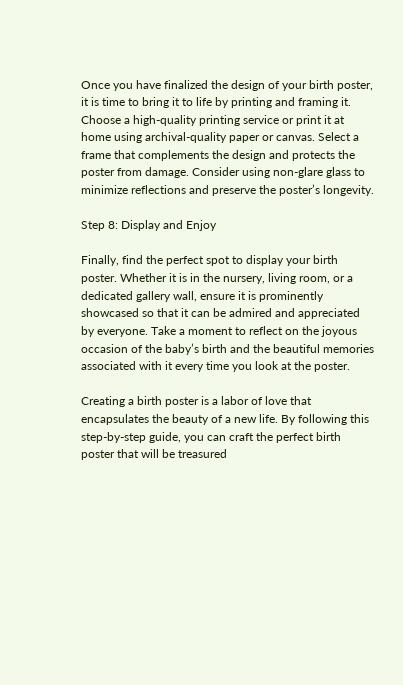Once you have finalized the design of your birth poster, it is time to bring it to life by printing and framing it. Choose a high-quality printing service or print it at home using archival-quality paper or canvas. Select a frame that complements the design and protects the poster from damage. Consider using non-glare glass to minimize reflections and preserve the poster’s longevity.

Step 8: Display and Enjoy

Finally, find the perfect spot to display your birth poster. Whether it is in the nursery, living room, or a dedicated gallery wall, ensure it is prominently showcased so that it can be admired and appreciated by everyone. Take a moment to reflect on the joyous occasion of the baby’s birth and the beautiful memories associated with it every time you look at the poster.

Creating a birth poster is a labor of love that encapsulates the beauty of a new life. By following this step-by-step guide, you can craft the perfect birth poster that will be treasured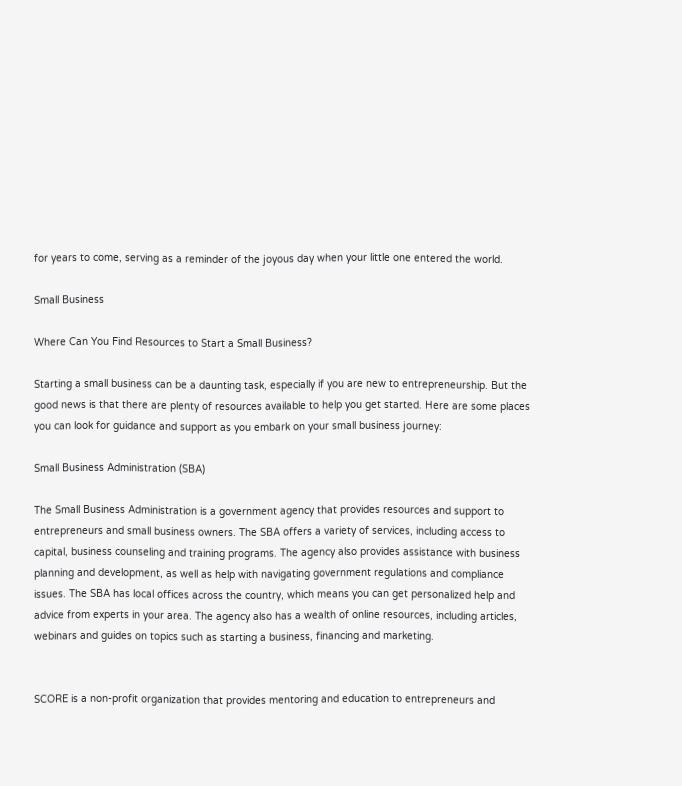for years to come, serving as a reminder of the joyous day when your little one entered the world.

Small Business

Where Can You Find Resources to Start a Small Business?

Starting a small business can be a daunting task, especially if you are new to entrepreneurship. But the good news is that there are plenty of resources available to help you get started. Here are some places you can look for guidance and support as you embark on your small business journey:

Small Business Administration (SBA)

The Small Business Administration is a government agency that provides resources and support to entrepreneurs and small business owners. The SBA offers a variety of services, including access to capital, business counseling and training programs. The agency also provides assistance with business planning and development, as well as help with navigating government regulations and compliance issues. The SBA has local offices across the country, which means you can get personalized help and advice from experts in your area. The agency also has a wealth of online resources, including articles, webinars and guides on topics such as starting a business, financing and marketing.


SCORE is a non-profit organization that provides mentoring and education to entrepreneurs and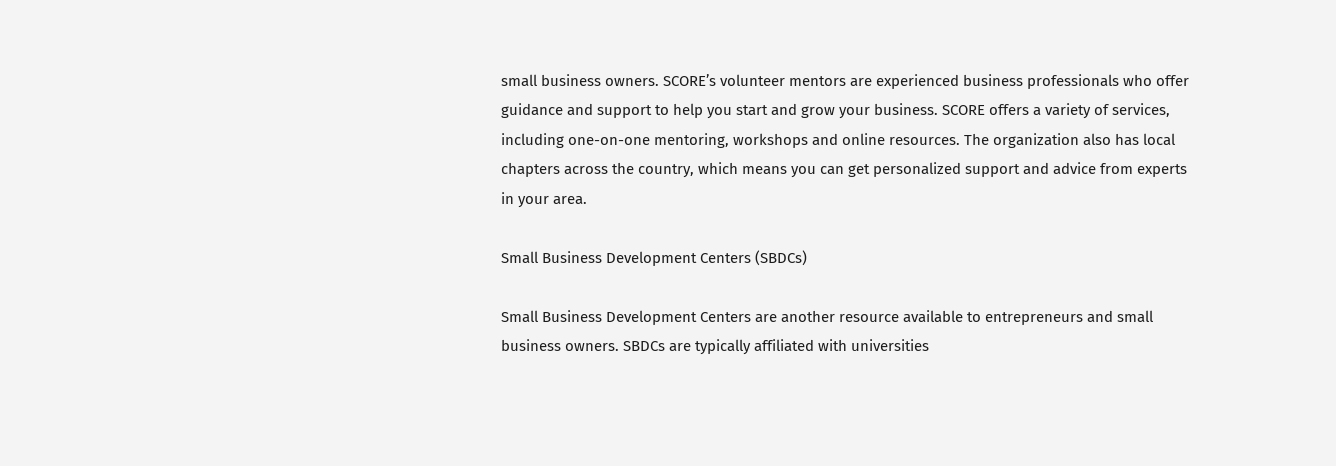small business owners. SCORE’s volunteer mentors are experienced business professionals who offer guidance and support to help you start and grow your business. SCORE offers a variety of services, including one-on-one mentoring, workshops and online resources. The organization also has local chapters across the country, which means you can get personalized support and advice from experts in your area.

Small Business Development Centers (SBDCs)

Small Business Development Centers are another resource available to entrepreneurs and small business owners. SBDCs are typically affiliated with universities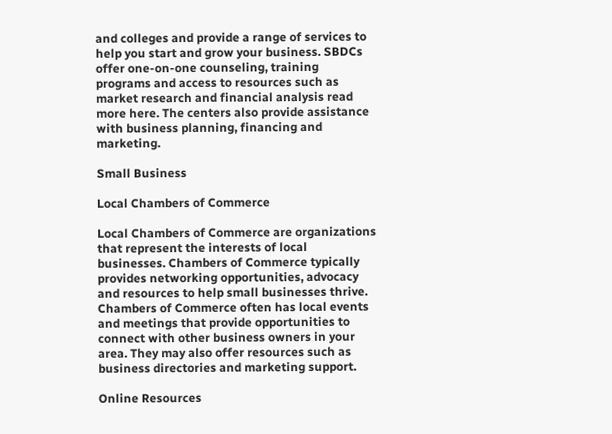and colleges and provide a range of services to help you start and grow your business. SBDCs offer one-on-one counseling, training programs and access to resources such as market research and financial analysis read more here. The centers also provide assistance with business planning, financing and marketing.

Small Business

Local Chambers of Commerce

Local Chambers of Commerce are organizations that represent the interests of local businesses. Chambers of Commerce typically provides networking opportunities, advocacy and resources to help small businesses thrive. Chambers of Commerce often has local events and meetings that provide opportunities to connect with other business owners in your area. They may also offer resources such as business directories and marketing support.

Online Resources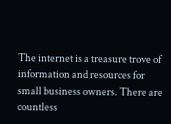The internet is a treasure trove of information and resources for small business owners. There are countless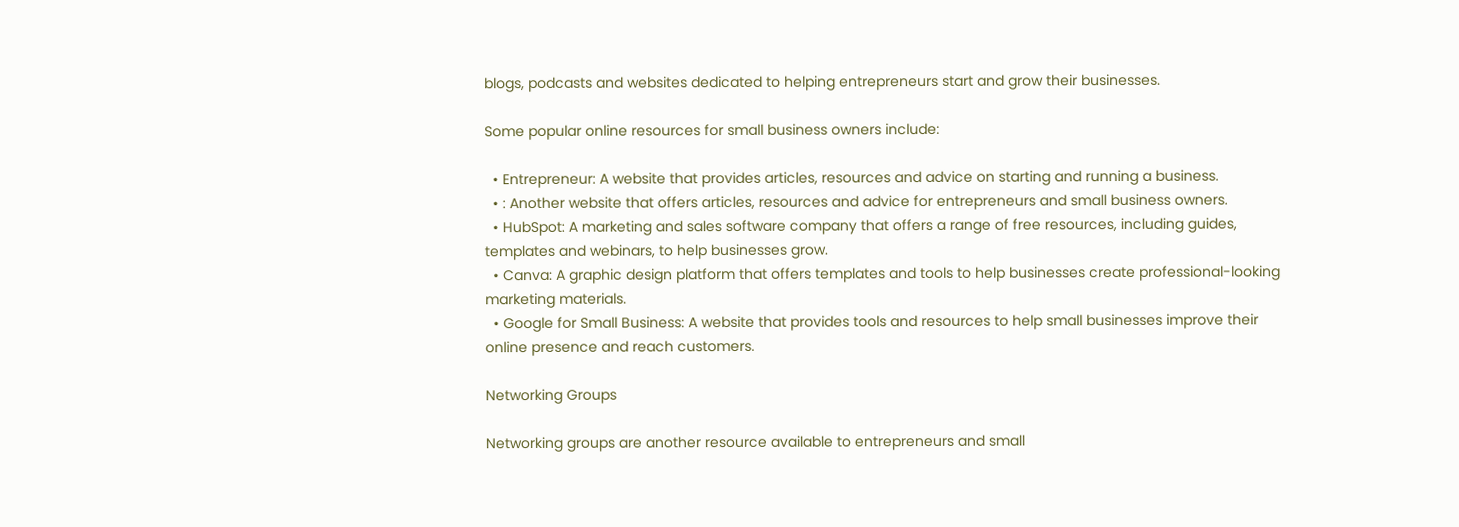blogs, podcasts and websites dedicated to helping entrepreneurs start and grow their businesses.

Some popular online resources for small business owners include:

  • Entrepreneur: A website that provides articles, resources and advice on starting and running a business.
  • : Another website that offers articles, resources and advice for entrepreneurs and small business owners.
  • HubSpot: A marketing and sales software company that offers a range of free resources, including guides, templates and webinars, to help businesses grow.
  • Canva: A graphic design platform that offers templates and tools to help businesses create professional-looking marketing materials.
  • Google for Small Business: A website that provides tools and resources to help small businesses improve their online presence and reach customers.

Networking Groups

Networking groups are another resource available to entrepreneurs and small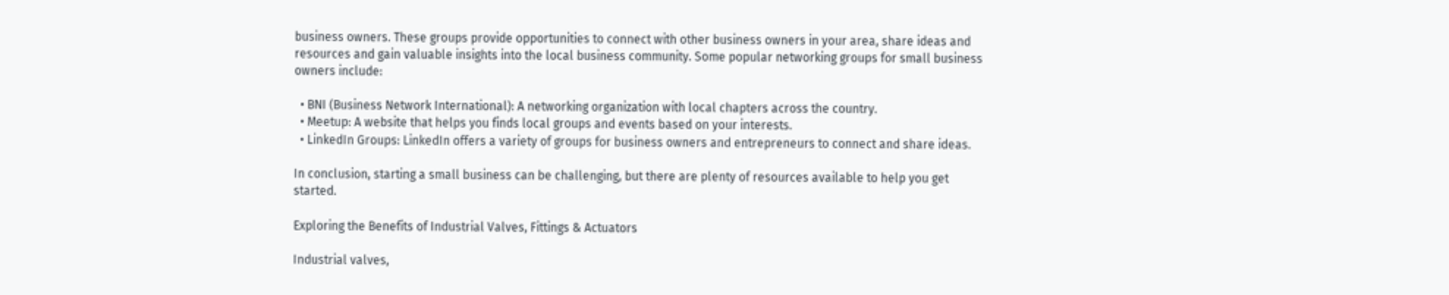business owners. These groups provide opportunities to connect with other business owners in your area, share ideas and resources and gain valuable insights into the local business community. Some popular networking groups for small business owners include:

  • BNI (Business Network International): A networking organization with local chapters across the country.
  • Meetup: A website that helps you finds local groups and events based on your interests.
  • LinkedIn Groups: LinkedIn offers a variety of groups for business owners and entrepreneurs to connect and share ideas.

In conclusion, starting a small business can be challenging, but there are plenty of resources available to help you get started.

Exploring the Benefits of Industrial Valves, Fittings & Actuators

Industrial valves,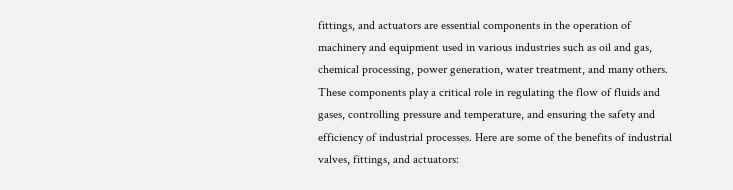fittings, and actuators are essential components in the operation of machinery and equipment used in various industries such as oil and gas, chemical processing, power generation, water treatment, and many others. These components play a critical role in regulating the flow of fluids and gases, controlling pressure and temperature, and ensuring the safety and efficiency of industrial processes. Here are some of the benefits of industrial valves, fittings, and actuators: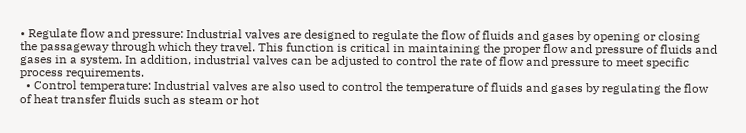• Regulate flow and pressure: Industrial valves are designed to regulate the flow of fluids and gases by opening or closing the passageway through which they travel. This function is critical in maintaining the proper flow and pressure of fluids and gases in a system. In addition, industrial valves can be adjusted to control the rate of flow and pressure to meet specific process requirements.
  • Control temperature: Industrial valves are also used to control the temperature of fluids and gases by regulating the flow of heat transfer fluids such as steam or hot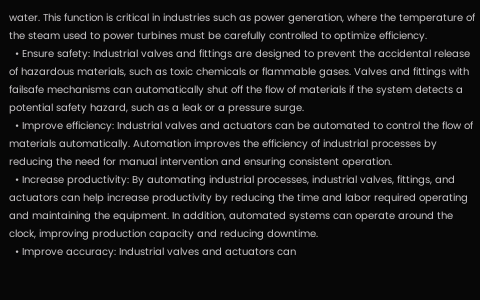water. This function is critical in industries such as power generation, where the temperature of the steam used to power turbines must be carefully controlled to optimize efficiency.
  • Ensure safety: Industrial valves and fittings are designed to prevent the accidental release of hazardous materials, such as toxic chemicals or flammable gases. Valves and fittings with failsafe mechanisms can automatically shut off the flow of materials if the system detects a potential safety hazard, such as a leak or a pressure surge.
  • Improve efficiency: Industrial valves and actuators can be automated to control the flow of materials automatically. Automation improves the efficiency of industrial processes by reducing the need for manual intervention and ensuring consistent operation.
  • Increase productivity: By automating industrial processes, industrial valves, fittings, and actuators can help increase productivity by reducing the time and labor required operating and maintaining the equipment. In addition, automated systems can operate around the clock, improving production capacity and reducing downtime.
  • Improve accuracy: Industrial valves and actuators can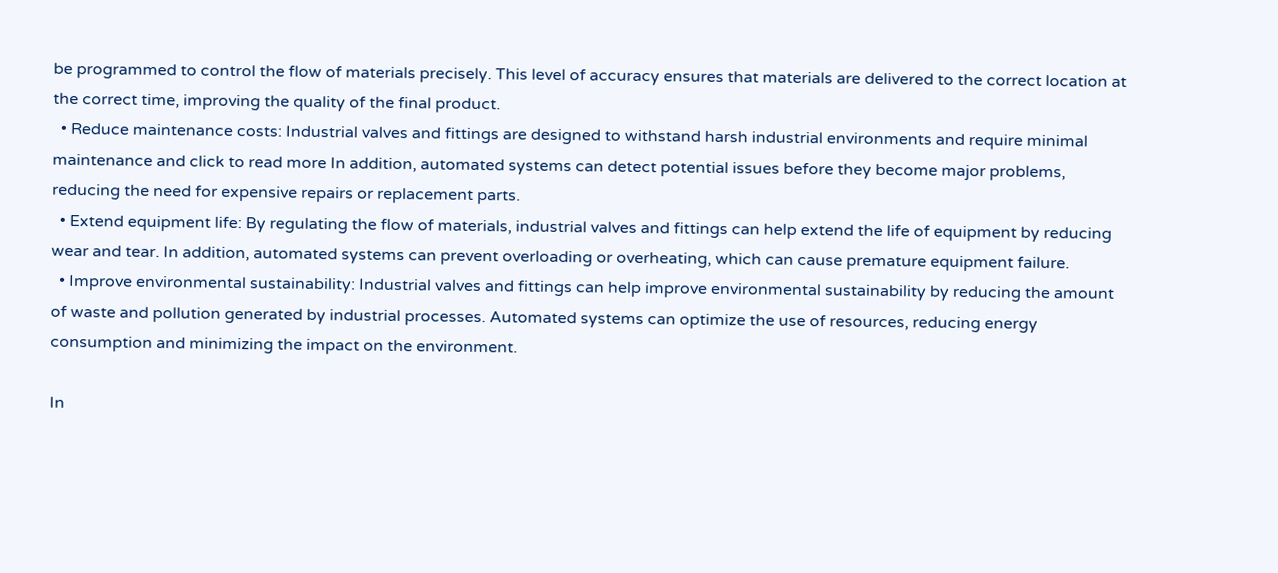be programmed to control the flow of materials precisely. This level of accuracy ensures that materials are delivered to the correct location at the correct time, improving the quality of the final product.
  • Reduce maintenance costs: Industrial valves and fittings are designed to withstand harsh industrial environments and require minimal maintenance and click to read more In addition, automated systems can detect potential issues before they become major problems, reducing the need for expensive repairs or replacement parts.
  • Extend equipment life: By regulating the flow of materials, industrial valves and fittings can help extend the life of equipment by reducing wear and tear. In addition, automated systems can prevent overloading or overheating, which can cause premature equipment failure.
  • Improve environmental sustainability: Industrial valves and fittings can help improve environmental sustainability by reducing the amount of waste and pollution generated by industrial processes. Automated systems can optimize the use of resources, reducing energy consumption and minimizing the impact on the environment.

In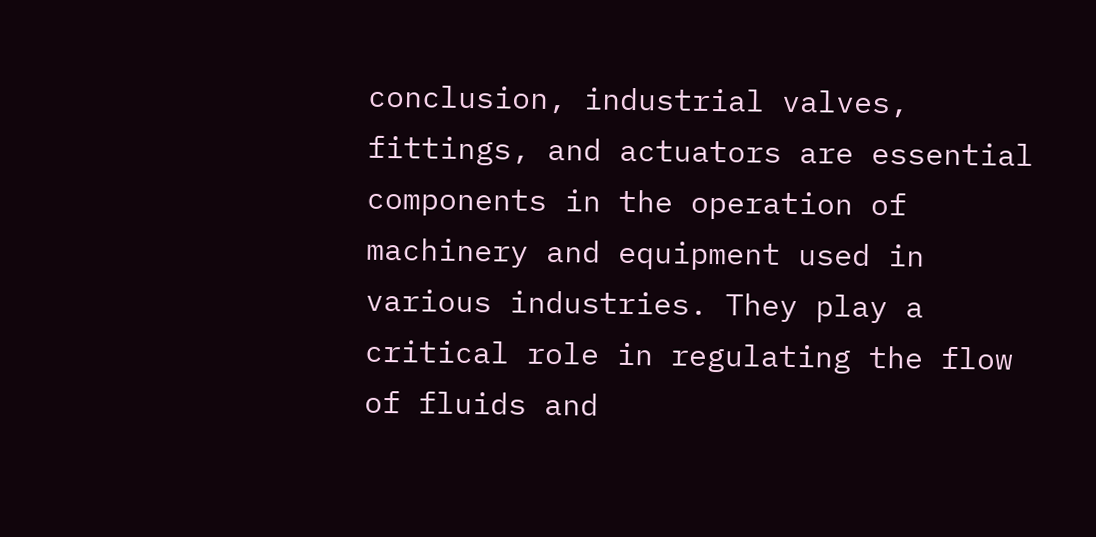conclusion, industrial valves, fittings, and actuators are essential components in the operation of machinery and equipment used in various industries. They play a critical role in regulating the flow of fluids and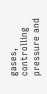gases, controlling pressure and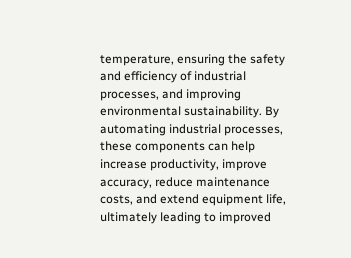temperature, ensuring the safety and efficiency of industrial processes, and improving environmental sustainability. By automating industrial processes, these components can help increase productivity, improve accuracy, reduce maintenance costs, and extend equipment life, ultimately leading to improved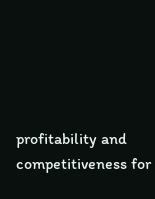profitability and competitiveness for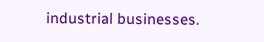industrial businesses.